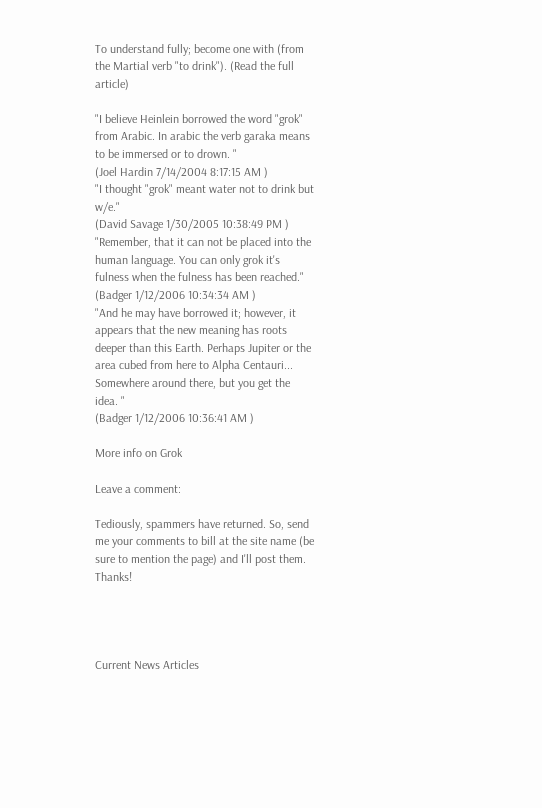To understand fully; become one with (from the Martial verb "to drink"). (Read the full article)

"I believe Heinlein borrowed the word "grok" from Arabic. In arabic the verb garaka means to be immersed or to drown. "
(Joel Hardin 7/14/2004 8:17:15 AM )
"I thought "grok" meant water not to drink but w/e."
(David Savage 1/30/2005 10:38:49 PM )
"Remember, that it can not be placed into the human language. You can only grok it's fulness when the fulness has been reached."
(Badger 1/12/2006 10:34:34 AM )
"And he may have borrowed it; however, it appears that the new meaning has roots deeper than this Earth. Perhaps Jupiter or the area cubed from here to Alpha Centauri... Somewhere around there, but you get the idea. "
(Badger 1/12/2006 10:36:41 AM )

More info on Grok

Leave a comment:

Tediously, spammers have returned. So, send me your comments to bill at the site name (be sure to mention the page) and I'll post them. Thanks!




Current News Articles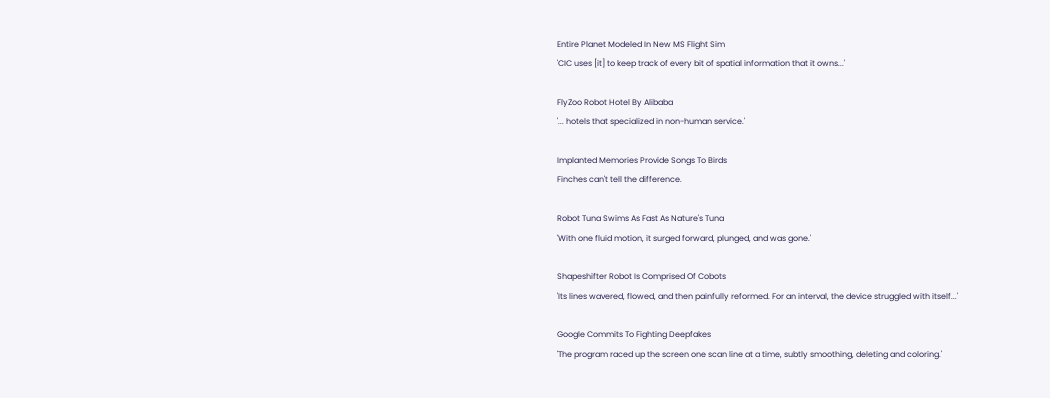Entire Planet Modeled In New MS Flight Sim
'CIC uses [it] to keep track of every bit of spatial information that it owns...'

FlyZoo Robot Hotel By Alibaba
'... hotels that specialized in non-human service.'

Implanted Memories Provide Songs To Birds
Finches can't tell the difference.

Robot Tuna Swims As Fast As Nature's Tuna
'With one fluid motion, it surged forward, plunged, and was gone.'

Shapeshifter Robot Is Comprised Of Cobots
'Its lines wavered, flowed, and then painfully reformed. For an interval, the device struggled with itself...'

Google Commits To Fighting Deepfakes
'The program raced up the screen one scan line at a time, subtly smoothing, deleting and coloring.'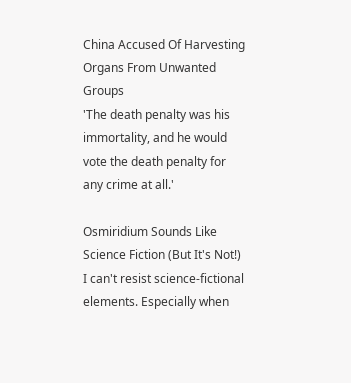China Accused Of Harvesting Organs From Unwanted Groups
'The death penalty was his immortality, and he would vote the death penalty for any crime at all.'

Osmiridium Sounds Like Science Fiction (But It's Not!)
I can't resist science-fictional elements. Especially when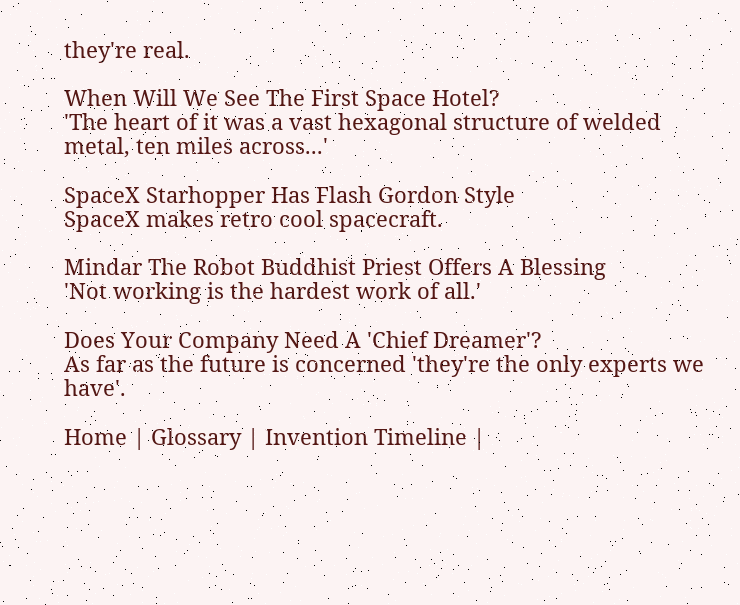they're real.

When Will We See The First Space Hotel?
'The heart of it was a vast hexagonal structure of welded metal, ten miles across...'

SpaceX Starhopper Has Flash Gordon Style
SpaceX makes retro cool spacecraft.

Mindar The Robot Buddhist Priest Offers A Blessing
'Not working is the hardest work of all.'

Does Your Company Need A 'Chief Dreamer'?
As far as the future is concerned 'they're the only experts we have'.

Home | Glossary | Invention Timeline |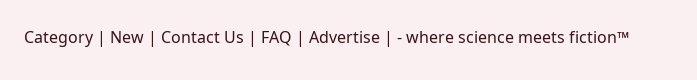Category | New | Contact Us | FAQ | Advertise | - where science meets fiction™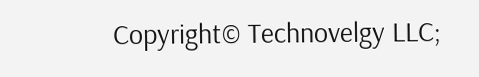Copyright© Technovelgy LLC;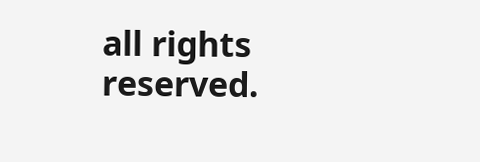all rights reserved.